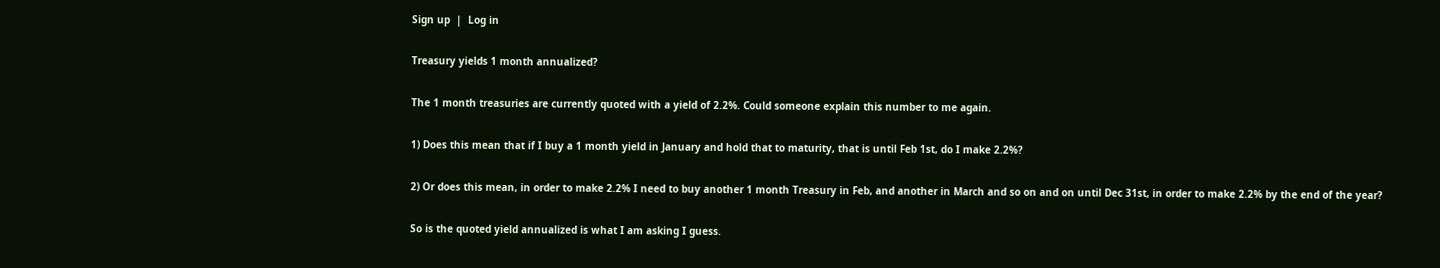Sign up  |  Log in

Treasury yields 1 month annualized?

The 1 month treasuries are currently quoted with a yield of 2.2%. Could someone explain this number to me again.

1) Does this mean that if I buy a 1 month yield in January and hold that to maturity, that is until Feb 1st, do I make 2.2%?

2) Or does this mean, in order to make 2.2% I need to buy another 1 month Treasury in Feb, and another in March and so on and on until Dec 31st, in order to make 2.2% by the end of the year?

So is the quoted yield annualized is what I am asking I guess.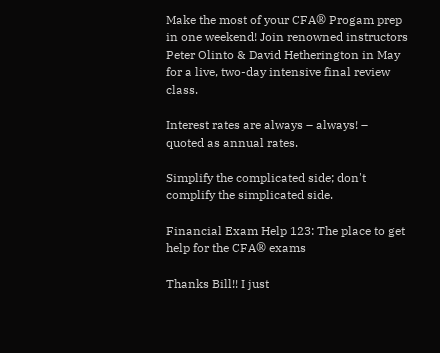Make the most of your CFA® Progam prep in one weekend! Join renowned instructors Peter Olinto & David Hetherington in May for a live, two-day intensive final review class.

Interest rates are always – always! – quoted as annual rates.

Simplify the complicated side; don't complify the simplicated side.

Financial Exam Help 123: The place to get help for the CFA® exams

Thanks Bill!! I just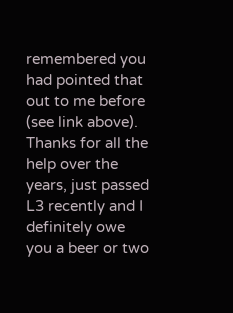remembered you had pointed that out to me before (see link above). Thanks for all the help over the years, just passed L3 recently and I definitely owe you a beer or two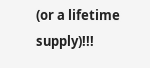(or a lifetime supply)!!!